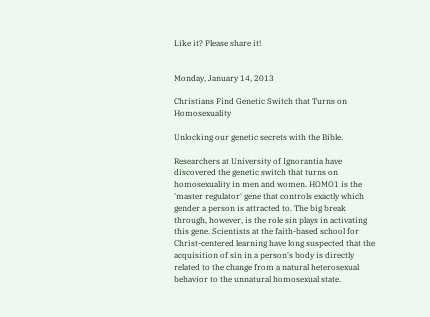Like it? Please share it!


Monday, January 14, 2013

Christians Find Genetic Switch that Turns on Homosexuality

Unlocking our genetic secrets with the Bible.

Researchers at University of Ignorantia have discovered the genetic switch that turns on homosexuality in men and women. HOMO1 is the 'master regulator' gene that controls exactly which gender a person is attracted to. The big break through, however, is the role sin plays in activating this gene. Scientists at the faith-based school for Christ-centered learning have long suspected that the acquisition of sin in a person's body is directly related to the change from a natural heterosexual behavior to the unnatural homosexual state.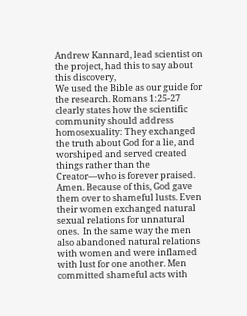Andrew Kannard, lead scientist on the project, had this to say about this discovery,
We used the Bible as our guide for the research. Romans 1:25-27 clearly states how the scientific community should address homosexuality: They exchanged the truth about God for a lie, and worshiped and served created things rather than the Creator—who is forever praised. Amen. Because of this, God gave them over to shameful lusts. Even their women exchanged natural sexual relations for unnatural ones.  In the same way the men also abandoned natural relations with women and were inflamed with lust for one another. Men committed shameful acts with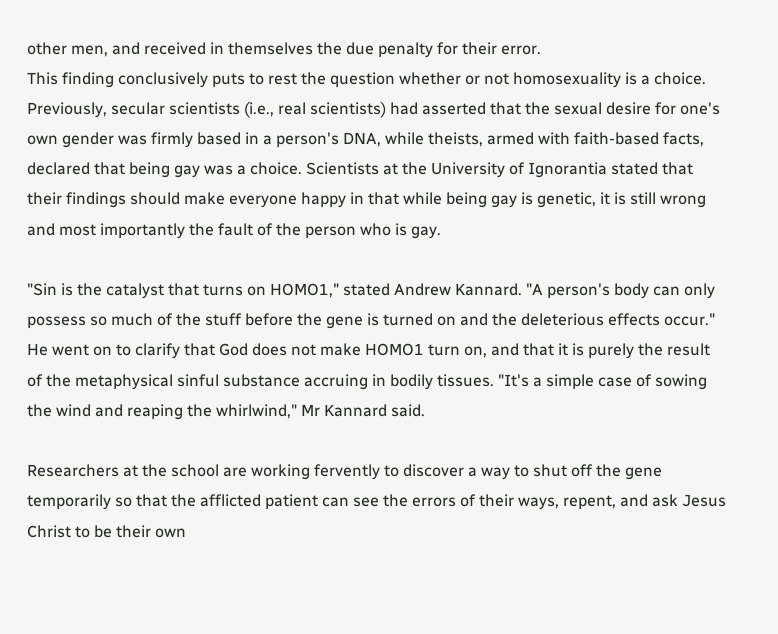other men, and received in themselves the due penalty for their error.
This finding conclusively puts to rest the question whether or not homosexuality is a choice. Previously, secular scientists (i.e., real scientists) had asserted that the sexual desire for one's own gender was firmly based in a person's DNA, while theists, armed with faith-based facts, declared that being gay was a choice. Scientists at the University of Ignorantia stated that their findings should make everyone happy in that while being gay is genetic, it is still wrong and most importantly the fault of the person who is gay.

"Sin is the catalyst that turns on HOMO1," stated Andrew Kannard. "A person's body can only possess so much of the stuff before the gene is turned on and the deleterious effects occur." He went on to clarify that God does not make HOMO1 turn on, and that it is purely the result of the metaphysical sinful substance accruing in bodily tissues. "It's a simple case of sowing the wind and reaping the whirlwind," Mr Kannard said.

Researchers at the school are working fervently to discover a way to shut off the gene temporarily so that the afflicted patient can see the errors of their ways, repent, and ask Jesus Christ to be their own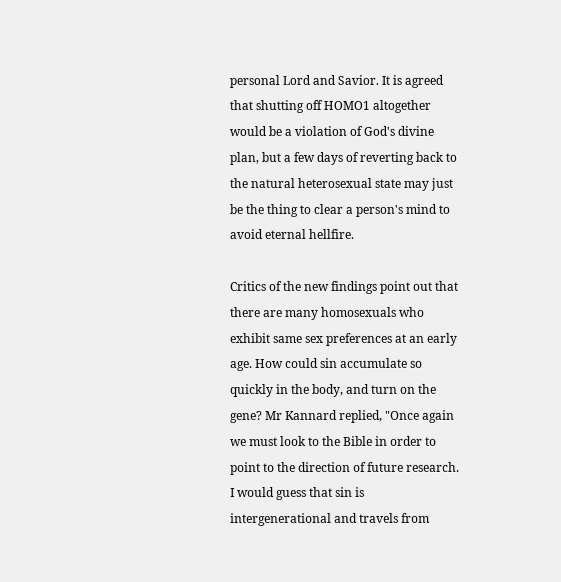personal Lord and Savior. It is agreed that shutting off HOMO1 altogether would be a violation of God's divine plan, but a few days of reverting back to the natural heterosexual state may just be the thing to clear a person's mind to avoid eternal hellfire.

Critics of the new findings point out that there are many homosexuals who exhibit same sex preferences at an early age. How could sin accumulate so quickly in the body, and turn on the gene? Mr Kannard replied, "Once again we must look to the Bible in order to point to the direction of future research. I would guess that sin is intergenerational and travels from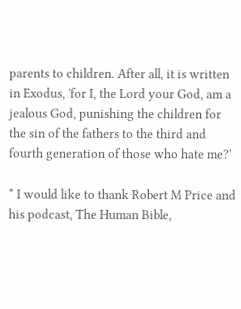parents to children. After all, it is written in Exodus, 'for I, the Lord your God, am a jealous God, punishing the children for the sin of the fathers to the third and fourth generation of those who hate me?'

* I would like to thank Robert M Price and his podcast, The Human Bible,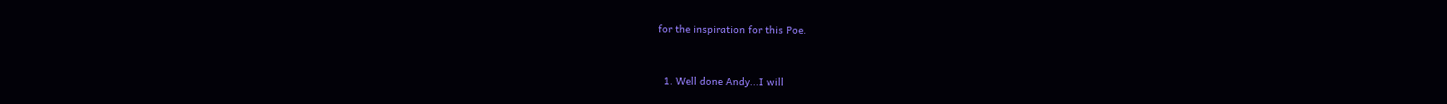for the inspiration for this Poe.



  1. Well done Andy...I will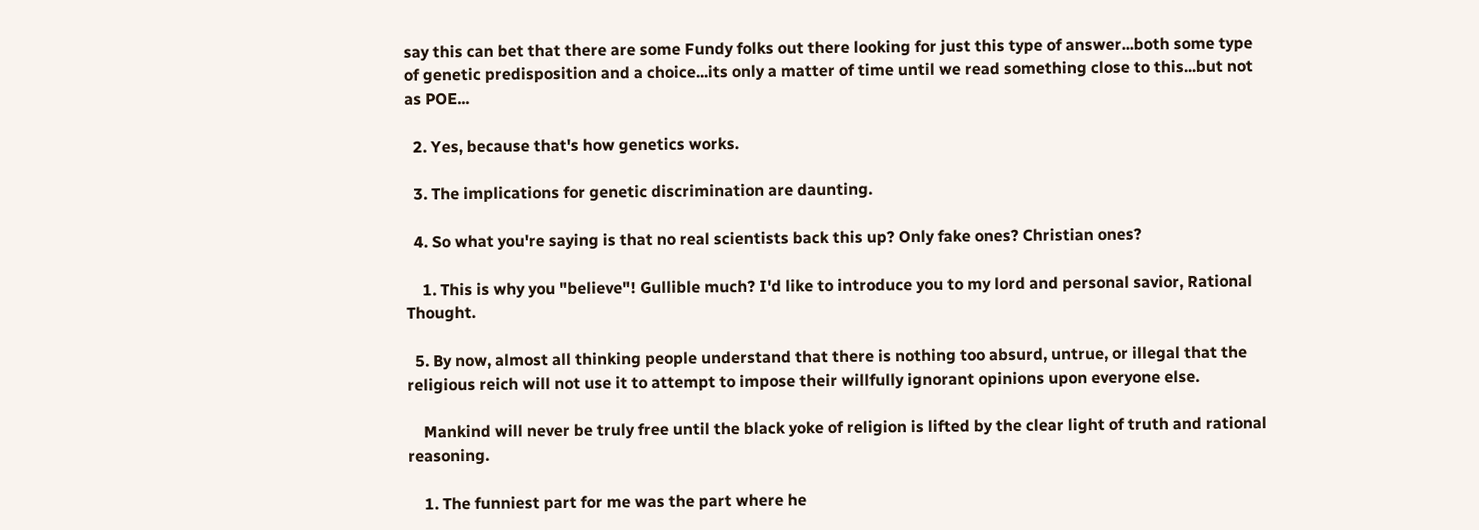say this can bet that there are some Fundy folks out there looking for just this type of answer...both some type of genetic predisposition and a choice...its only a matter of time until we read something close to this...but not as POE...

  2. Yes, because that's how genetics works.

  3. The implications for genetic discrimination are daunting.

  4. So what you're saying is that no real scientists back this up? Only fake ones? Christian ones?

    1. This is why you "believe"! Gullible much? I'd like to introduce you to my lord and personal savior, Rational Thought.

  5. By now, almost all thinking people understand that there is nothing too absurd, untrue, or illegal that the religious reich will not use it to attempt to impose their willfully ignorant opinions upon everyone else.

    Mankind will never be truly free until the black yoke of religion is lifted by the clear light of truth and rational reasoning.

    1. The funniest part for me was the part where he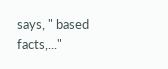says, " based facts,..."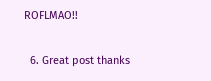ROFLMAO!!

  6. Great post thanks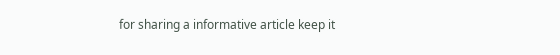for sharing a informative article keep it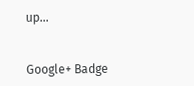up...


Google+ Badge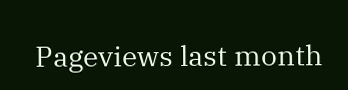Pageviews last month